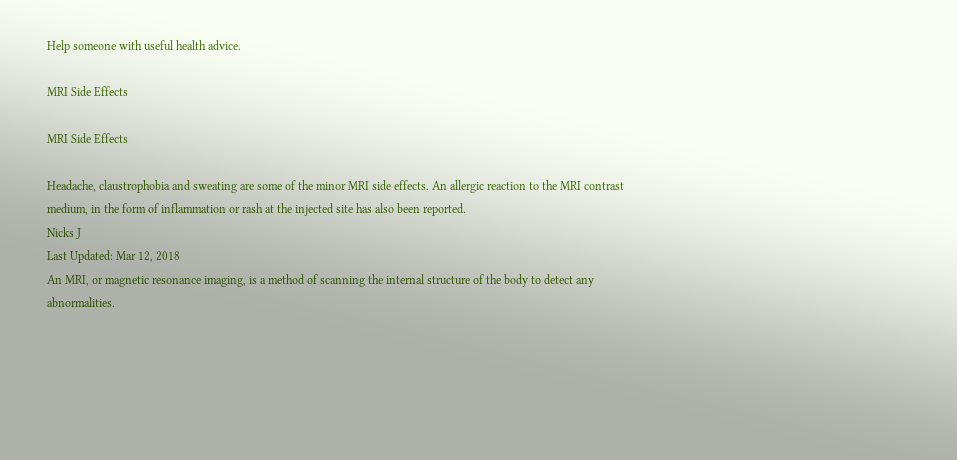Help someone with useful health advice.

MRI Side Effects

MRI Side Effects

Headache, claustrophobia and sweating are some of the minor MRI side effects. An allergic reaction to the MRI contrast medium, in the form of inflammation or rash at the injected site has also been reported.
Nicks J
Last Updated: Mar 12, 2018
An MRI, or magnetic resonance imaging, is a method of scanning the internal structure of the body to detect any abnormalities.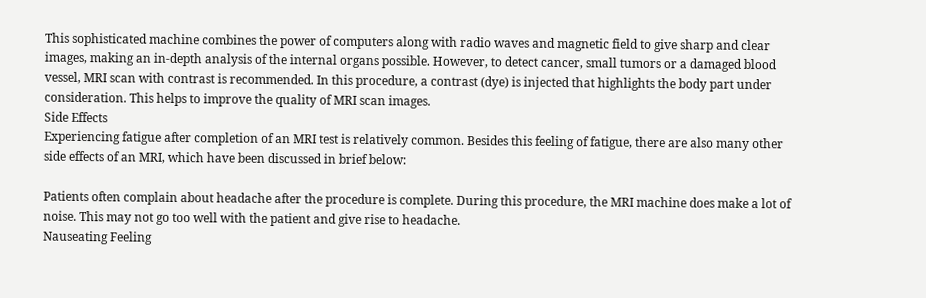This sophisticated machine combines the power of computers along with radio waves and magnetic field to give sharp and clear images, making an in-depth analysis of the internal organs possible. However, to detect cancer, small tumors or a damaged blood vessel, MRI scan with contrast is recommended. In this procedure, a contrast (dye) is injected that highlights the body part under consideration. This helps to improve the quality of MRI scan images.
Side Effects
Experiencing fatigue after completion of an MRI test is relatively common. Besides this feeling of fatigue, there are also many other side effects of an MRI, which have been discussed in brief below:

Patients often complain about headache after the procedure is complete. During this procedure, the MRI machine does make a lot of noise. This may not go too well with the patient and give rise to headache.
Nauseating Feeling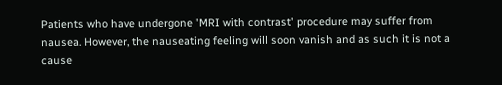Patients who have undergone 'MRI with contrast' procedure may suffer from nausea. However, the nauseating feeling will soon vanish and as such it is not a cause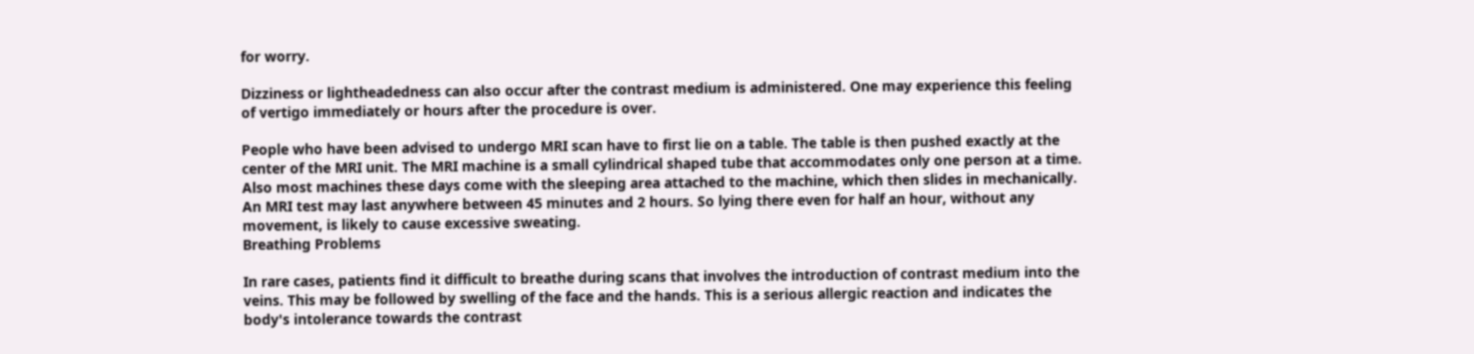for worry.

Dizziness or lightheadedness can also occur after the contrast medium is administered. One may experience this feeling of vertigo immediately or hours after the procedure is over.

People who have been advised to undergo MRI scan have to first lie on a table. The table is then pushed exactly at the center of the MRI unit. The MRI machine is a small cylindrical shaped tube that accommodates only one person at a time. Also most machines these days come with the sleeping area attached to the machine, which then slides in mechanically. An MRI test may last anywhere between 45 minutes and 2 hours. So lying there even for half an hour, without any movement, is likely to cause excessive sweating.
Breathing Problems

In rare cases, patients find it difficult to breathe during scans that involves the introduction of contrast medium into the veins. This may be followed by swelling of the face and the hands. This is a serious allergic reaction and indicates the body's intolerance towards the contrast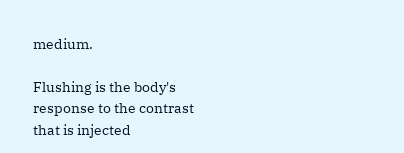medium.

Flushing is the body's response to the contrast that is injected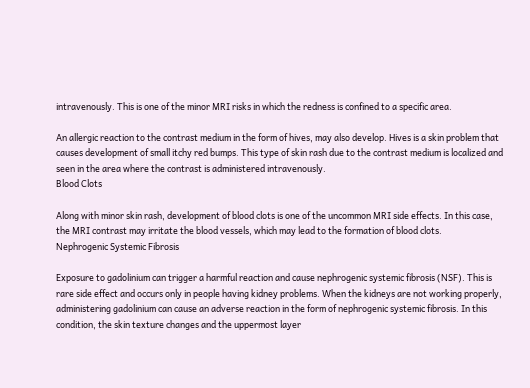intravenously. This is one of the minor MRI risks in which the redness is confined to a specific area.

An allergic reaction to the contrast medium in the form of hives, may also develop. Hives is a skin problem that causes development of small itchy red bumps. This type of skin rash due to the contrast medium is localized and seen in the area where the contrast is administered intravenously.
Blood Clots

Along with minor skin rash, development of blood clots is one of the uncommon MRI side effects. In this case, the MRI contrast may irritate the blood vessels, which may lead to the formation of blood clots.
Nephrogenic Systemic Fibrosis

Exposure to gadolinium can trigger a harmful reaction and cause nephrogenic systemic fibrosis (NSF). This is rare side effect and occurs only in people having kidney problems. When the kidneys are not working properly, administering gadolinium can cause an adverse reaction in the form of nephrogenic systemic fibrosis. In this condition, the skin texture changes and the uppermost layer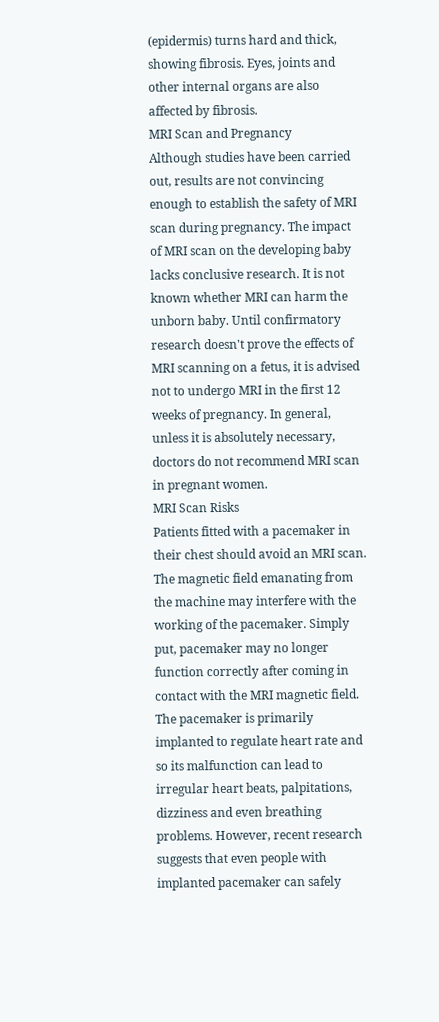(epidermis) turns hard and thick, showing fibrosis. Eyes, joints and other internal organs are also affected by fibrosis.
MRI Scan and Pregnancy
Although studies have been carried out, results are not convincing enough to establish the safety of MRI scan during pregnancy. The impact of MRI scan on the developing baby lacks conclusive research. It is not known whether MRI can harm the unborn baby. Until confirmatory research doesn't prove the effects of MRI scanning on a fetus, it is advised not to undergo MRI in the first 12 weeks of pregnancy. In general, unless it is absolutely necessary, doctors do not recommend MRI scan in pregnant women.
MRI Scan Risks
Patients fitted with a pacemaker in their chest should avoid an MRI scan. The magnetic field emanating from the machine may interfere with the working of the pacemaker. Simply put, pacemaker may no longer function correctly after coming in contact with the MRI magnetic field. The pacemaker is primarily implanted to regulate heart rate and so its malfunction can lead to irregular heart beats, palpitations, dizziness and even breathing problems. However, recent research suggests that even people with implanted pacemaker can safely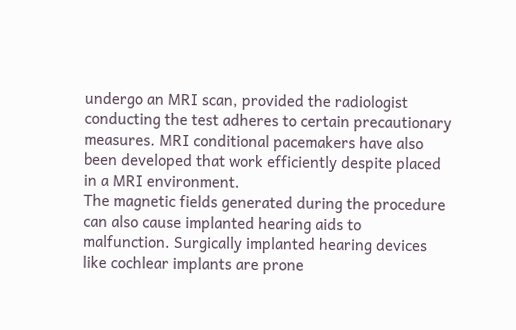undergo an MRI scan, provided the radiologist conducting the test adheres to certain precautionary measures. MRI conditional pacemakers have also been developed that work efficiently despite placed in a MRI environment.
The magnetic fields generated during the procedure can also cause implanted hearing aids to malfunction. Surgically implanted hearing devices like cochlear implants are prone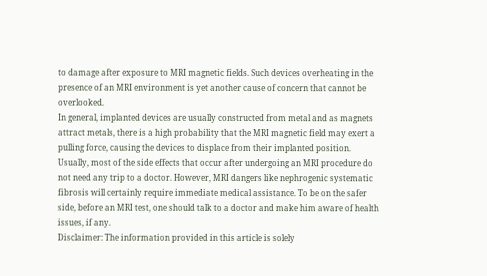to damage after exposure to MRI magnetic fields. Such devices overheating in the presence of an MRI environment is yet another cause of concern that cannot be overlooked.
In general, implanted devices are usually constructed from metal and as magnets attract metals, there is a high probability that the MRI magnetic field may exert a pulling force, causing the devices to displace from their implanted position.
Usually, most of the side effects that occur after undergoing an MRI procedure do not need any trip to a doctor. However, MRI dangers like nephrogenic systematic fibrosis will certainly require immediate medical assistance. To be on the safer side, before an MRI test, one should talk to a doctor and make him aware of health issues, if any.
Disclaimer: The information provided in this article is solely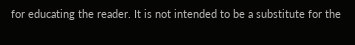for educating the reader. It is not intended to be a substitute for the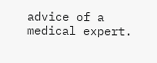advice of a medical expert.